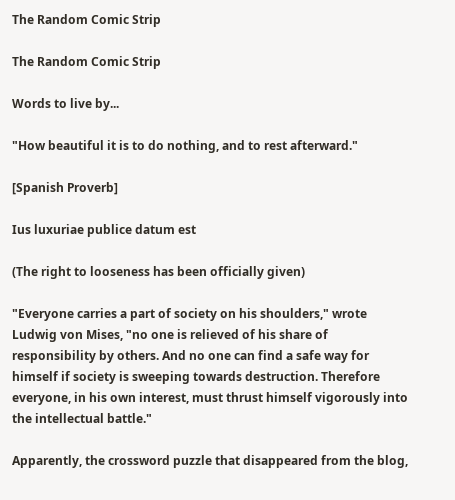The Random Comic Strip

The Random Comic Strip

Words to live by...

"How beautiful it is to do nothing, and to rest afterward."

[Spanish Proverb]

Ius luxuriae publice datum est

(The right to looseness has been officially given)

"Everyone carries a part of society on his shoulders," wrote Ludwig von Mises, "no one is relieved of his share of responsibility by others. And no one can find a safe way for himself if society is sweeping towards destruction. Therefore everyone, in his own interest, must thrust himself vigorously into the intellectual battle."

Apparently, the crossword puzzle that disappeared from the blog,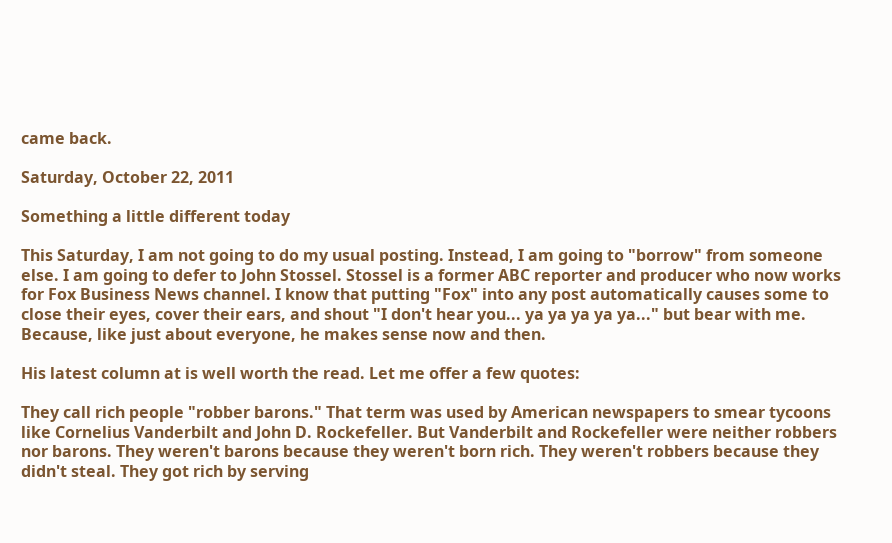came back.

Saturday, October 22, 2011

Something a little different today

This Saturday, I am not going to do my usual posting. Instead, I am going to "borrow" from someone else. I am going to defer to John Stossel. Stossel is a former ABC reporter and producer who now works for Fox Business News channel. I know that putting "Fox" into any post automatically causes some to close their eyes, cover their ears, and shout "I don't hear you... ya ya ya ya ya..." but bear with me. Because, like just about everyone, he makes sense now and then.

His latest column at is well worth the read. Let me offer a few quotes:

They call rich people "robber barons." That term was used by American newspapers to smear tycoons like Cornelius Vanderbilt and John D. Rockefeller. But Vanderbilt and Rockefeller were neither robbers nor barons. They weren't barons because they weren't born rich. They weren't robbers because they didn't steal. They got rich by serving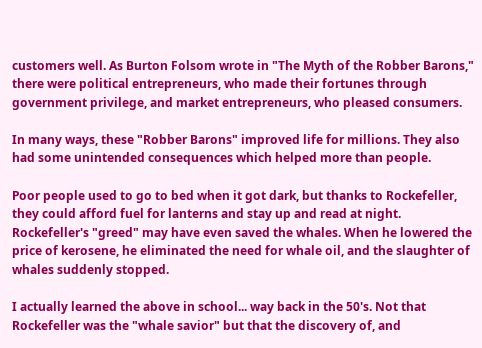customers well. As Burton Folsom wrote in "The Myth of the Robber Barons," there were political entrepreneurs, who made their fortunes through government privilege, and market entrepreneurs, who pleased consumers.

In many ways, these "Robber Barons" improved life for millions. They also had some unintended consequences which helped more than people.

Poor people used to go to bed when it got dark, but thanks to Rockefeller, they could afford fuel for lanterns and stay up and read at night. Rockefeller's "greed" may have even saved the whales. When he lowered the price of kerosene, he eliminated the need for whale oil, and the slaughter of whales suddenly stopped.

I actually learned the above in school... way back in the 50's. Not that Rockefeller was the "whale savior" but that the discovery of, and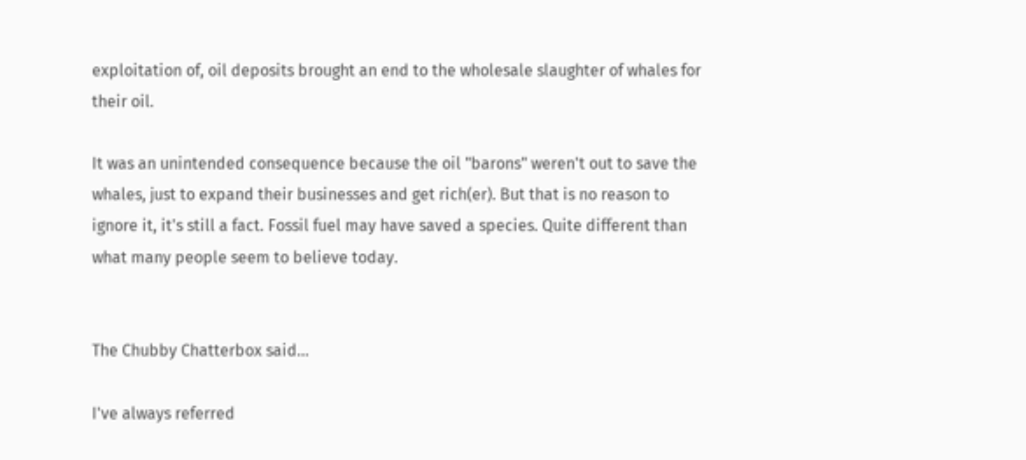exploitation of, oil deposits brought an end to the wholesale slaughter of whales for their oil.

It was an unintended consequence because the oil "barons" weren't out to save the whales, just to expand their businesses and get rich(er). But that is no reason to ignore it, it's still a fact. Fossil fuel may have saved a species. Quite different than what many people seem to believe today.


The Chubby Chatterbox said...

I've always referred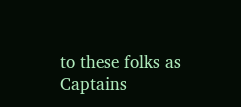to these folks as Captains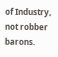of Industry, not robber barons.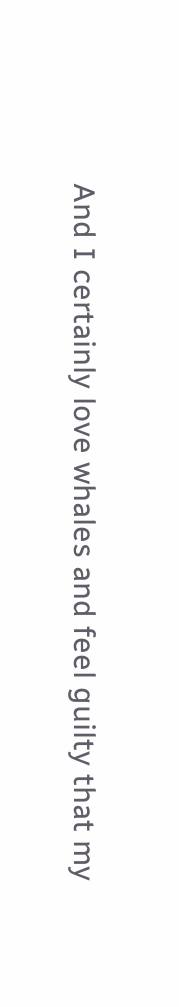And I certainly love whales and feel guilty that my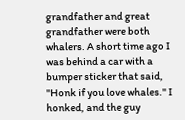grandfather and great grandfather were both whalers. A short time ago I was behind a car with a bumper sticker that said, "Honk if you love whales." I honked, and the guy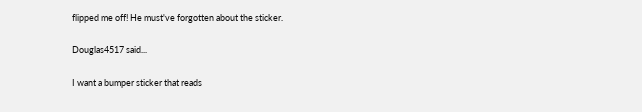flipped me off! He must've forgotten about the sticker.

Douglas4517 said...

I want a bumper sticker that reads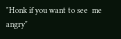"Honk if you want to see  me angry"